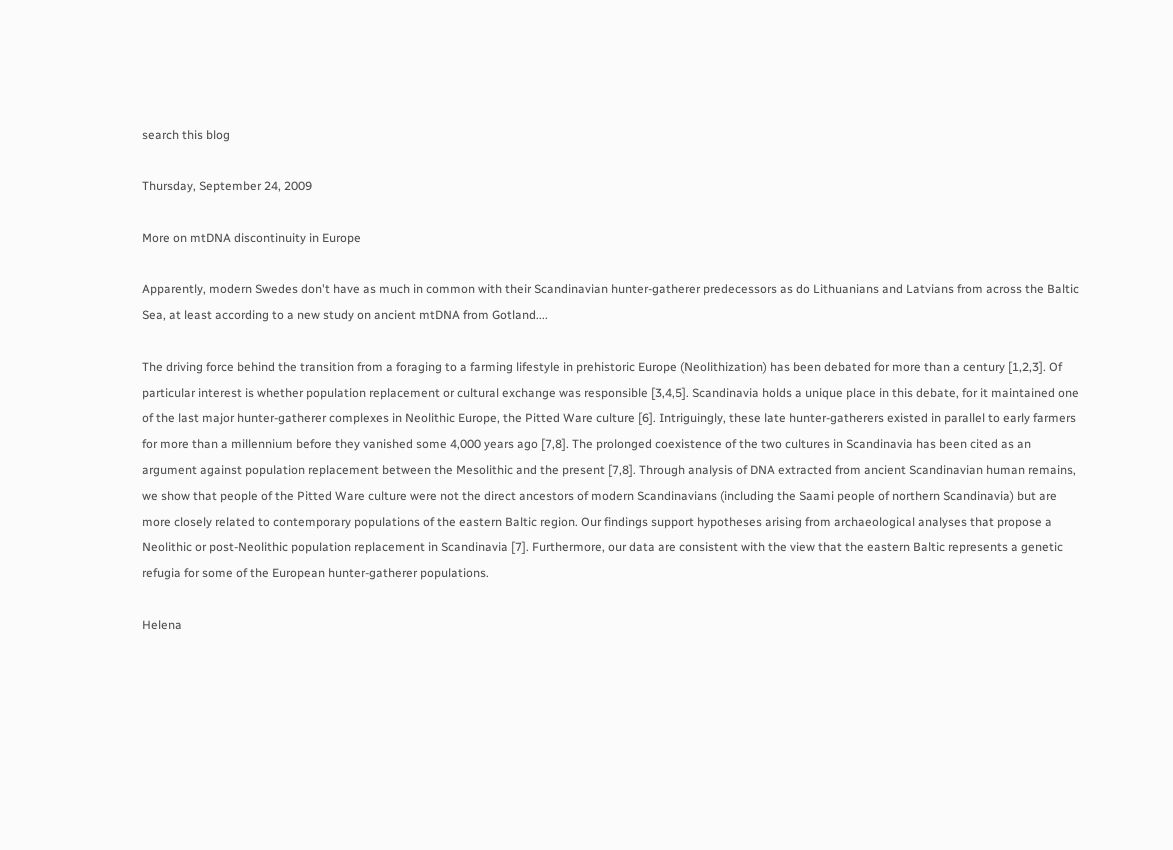search this blog

Thursday, September 24, 2009

More on mtDNA discontinuity in Europe

Apparently, modern Swedes don't have as much in common with their Scandinavian hunter-gatherer predecessors as do Lithuanians and Latvians from across the Baltic Sea, at least according to a new study on ancient mtDNA from Gotland....

The driving force behind the transition from a foraging to a farming lifestyle in prehistoric Europe (Neolithization) has been debated for more than a century [1,2,3]. Of particular interest is whether population replacement or cultural exchange was responsible [3,4,5]. Scandinavia holds a unique place in this debate, for it maintained one of the last major hunter-gatherer complexes in Neolithic Europe, the Pitted Ware culture [6]. Intriguingly, these late hunter-gatherers existed in parallel to early farmers for more than a millennium before they vanished some 4,000 years ago [7,8]. The prolonged coexistence of the two cultures in Scandinavia has been cited as an argument against population replacement between the Mesolithic and the present [7,8]. Through analysis of DNA extracted from ancient Scandinavian human remains, we show that people of the Pitted Ware culture were not the direct ancestors of modern Scandinavians (including the Saami people of northern Scandinavia) but are more closely related to contemporary populations of the eastern Baltic region. Our findings support hypotheses arising from archaeological analyses that propose a Neolithic or post-Neolithic population replacement in Scandinavia [7]. Furthermore, our data are consistent with the view that the eastern Baltic represents a genetic refugia for some of the European hunter-gatherer populations.

Helena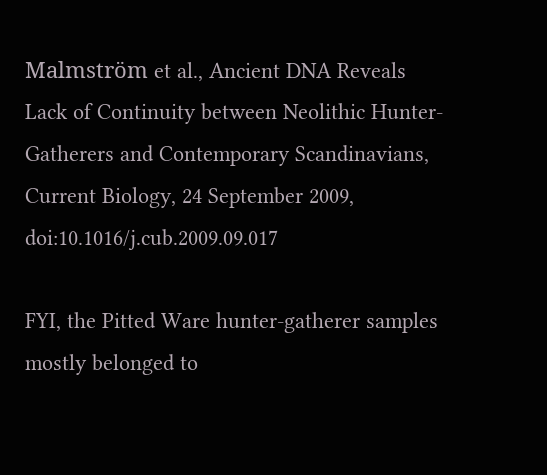Malmström et al., Ancient DNA Reveals Lack of Continuity between Neolithic Hunter-Gatherers and Contemporary Scandinavians, Current Biology, 24 September 2009, doi:10.1016/j.cub.2009.09.017

FYI, the Pitted Ware hunter-gatherer samples mostly belonged to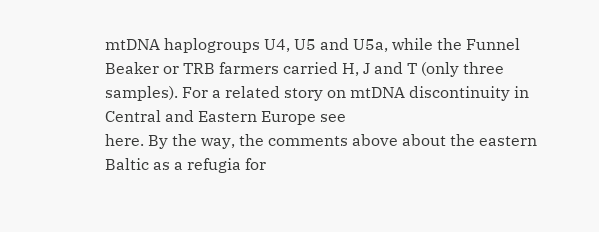mtDNA haplogroups U4, U5 and U5a, while the Funnel Beaker or TRB farmers carried H, J and T (only three samples). For a related story on mtDNA discontinuity in Central and Eastern Europe see
here. By the way, the comments above about the eastern Baltic as a refugia for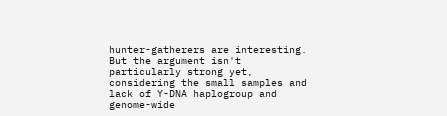hunter-gatherers are interesting. But the argument isn't particularly strong yet, considering the small samples and lack of Y-DNA haplogroup and genome-wide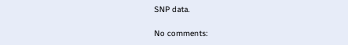SNP data.

No comments: